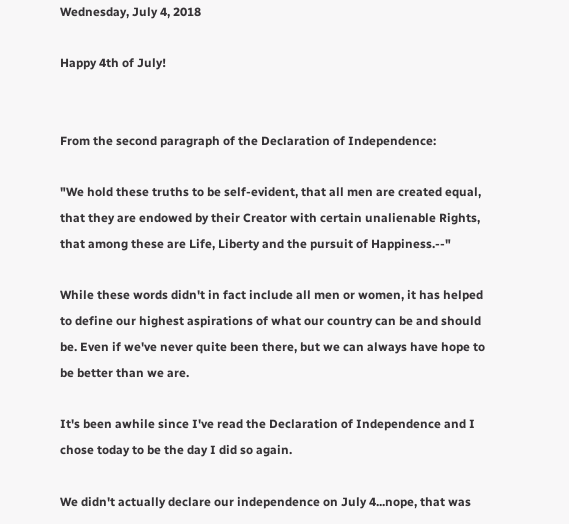Wednesday, July 4, 2018

Happy 4th of July!


From the second paragraph of the Declaration of Independence:

"We hold these truths to be self-evident, that all men are created equal, that they are endowed by their Creator with certain unalienable Rights, that among these are Life, Liberty and the pursuit of Happiness.--"

While these words didn't in fact include all men or women, it has helped to define our highest aspirations of what our country can be and should be. Even if we've never quite been there, but we can always have hope to be better than we are.

It's been awhile since I've read the Declaration of Independence and I chose today to be the day I did so again.

We didn't actually declare our independence on July 4...nope, that was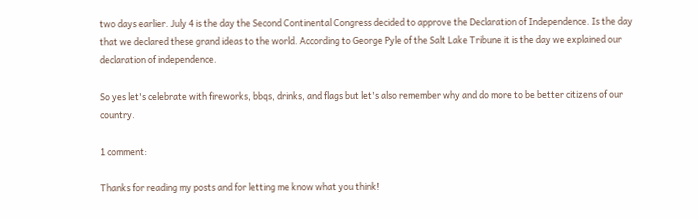two days earlier. July 4 is the day the Second Continental Congress decided to approve the Declaration of Independence. Is the day that we declared these grand ideas to the world. According to George Pyle of the Salt Lake Tribune it is the day we explained our declaration of independence.

So yes let's celebrate with fireworks, bbqs, drinks, and flags but let's also remember why and do more to be better citizens of our country.

1 comment:

Thanks for reading my posts and for letting me know what you think!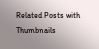Related Posts with Thumbnails